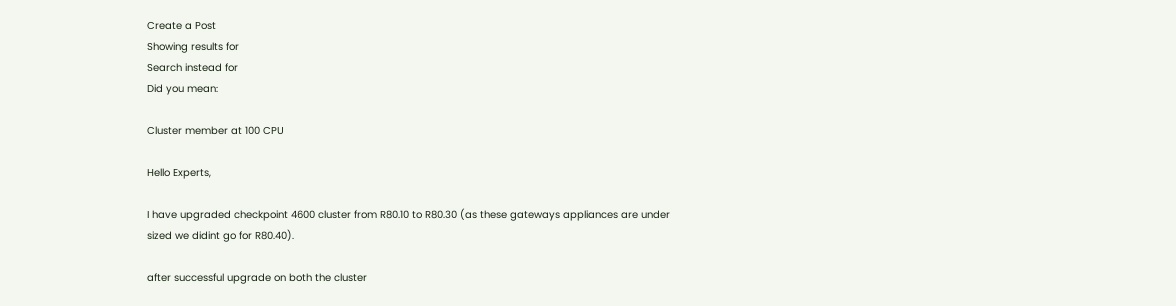Create a Post
Showing results for
Search instead for
Did you mean:

Cluster member at 100 CPU

Hello Experts,

I have upgraded checkpoint 4600 cluster from R80.10 to R80.30 (as these gateways appliances are under sized we didint go for R80.40).

after successful upgrade on both the cluster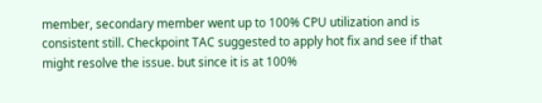member, secondary member went up to 100% CPU utilization and is consistent still. Checkpoint TAC suggested to apply hot fix and see if that might resolve the issue. but since it is at 100%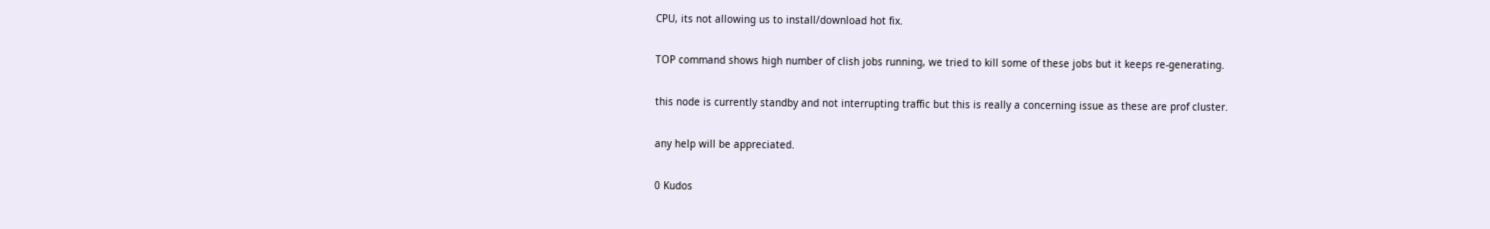CPU, its not allowing us to install/download hot fix.

TOP command shows high number of clish jobs running, we tried to kill some of these jobs but it keeps re-generating.

this node is currently standby and not interrupting traffic but this is really a concerning issue as these are prof cluster.

any help will be appreciated.

0 Kudos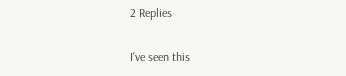2 Replies

I've seen this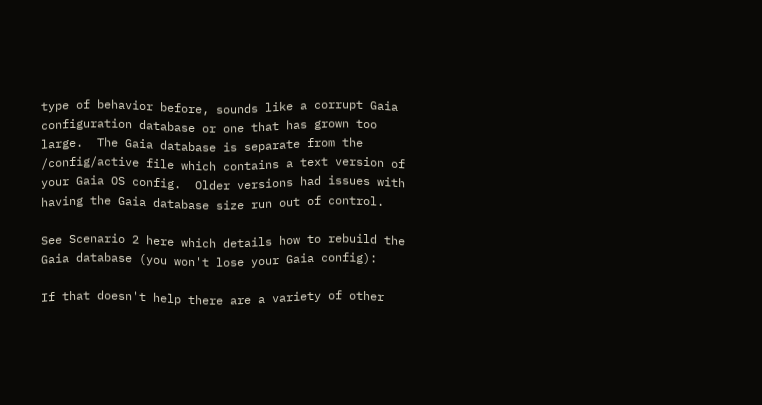type of behavior before, sounds like a corrupt Gaia configuration database or one that has grown too large.  The Gaia database is separate from the /config/active file which contains a text version of your Gaia OS config.  Older versions had issues with having the Gaia database size run out of control.

See Scenario 2 here which details how to rebuild the Gaia database (you won't lose your Gaia config):

If that doesn't help there are a variety of other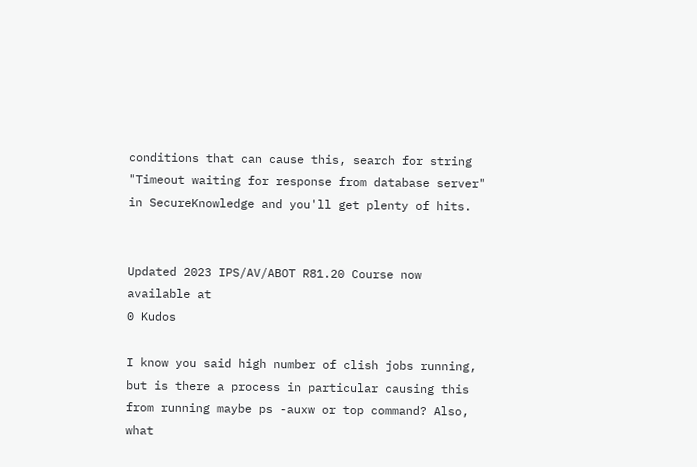conditions that can cause this, search for string "Timeout waiting for response from database server" in SecureKnowledge and you'll get plenty of hits.


Updated 2023 IPS/AV/ABOT R81.20 Course now
available at
0 Kudos

I know you said high number of clish jobs running, but is there a process in particular causing this from running maybe ps -auxw or top command? Also, what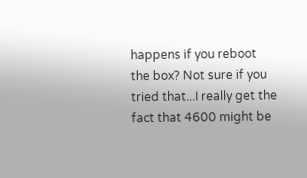happens if you reboot the box? Not sure if you tried that...I really get the fact that 4600 might be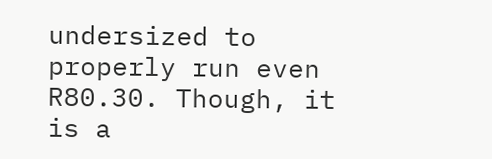undersized to properly run even R80.30. Though, it is a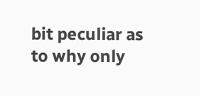bit peculiar as to why only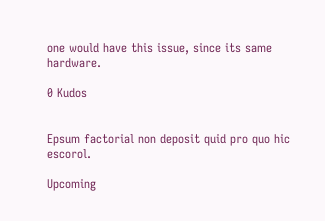one would have this issue, since its same hardware.

0 Kudos


Epsum factorial non deposit quid pro quo hic escorol.

Upcoming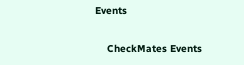Events

    CheckMates Events